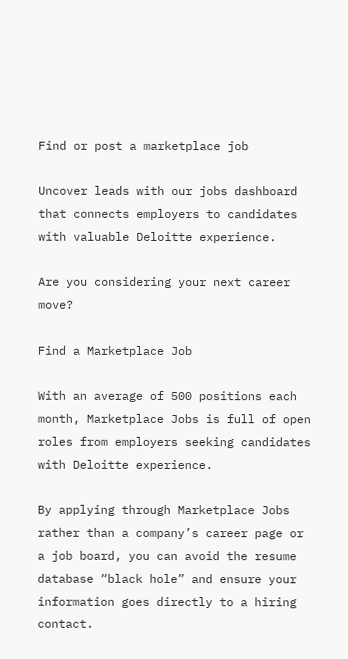Find or post a marketplace job

Uncover leads with our jobs dashboard that connects employers to candidates with valuable Deloitte experience.

Are you considering your next career move?

Find a Marketplace Job

With an average of 500 positions each month, Marketplace Jobs is full of open roles from employers seeking candidates with Deloitte experience.

By applying through Marketplace Jobs rather than a company’s career page or a job board, you can avoid the resume database “black hole” and ensure your information goes directly to a hiring contact.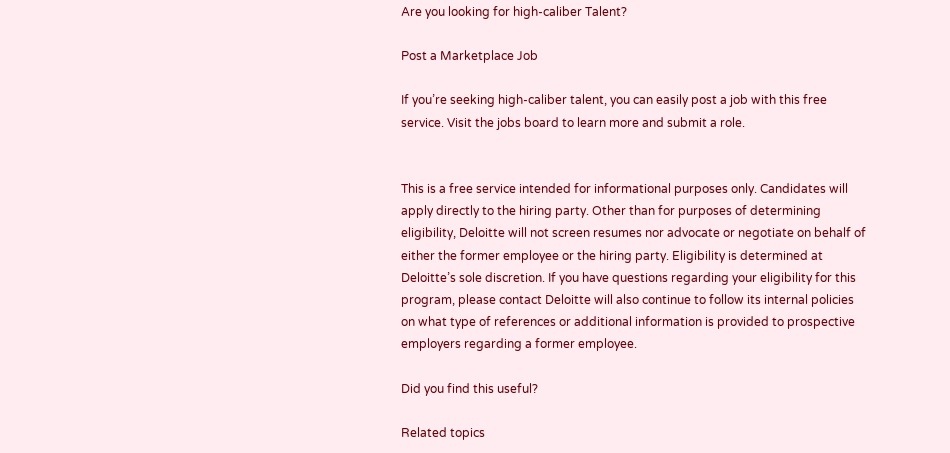Are you looking for high-caliber Talent?

Post a Marketplace Job

If you’re seeking high-caliber talent, you can easily post a job with this free service. Visit the jobs board to learn more and submit a role.


This is a free service intended for informational purposes only. Candidates will apply directly to the hiring party. Other than for purposes of determining eligibility, Deloitte will not screen resumes nor advocate or negotiate on behalf of either the former employee or the hiring party. Eligibility is determined at Deloitte’s sole discretion. If you have questions regarding your eligibility for this program, please contact Deloitte will also continue to follow its internal policies on what type of references or additional information is provided to prospective employers regarding a former employee.

Did you find this useful?

Related topics